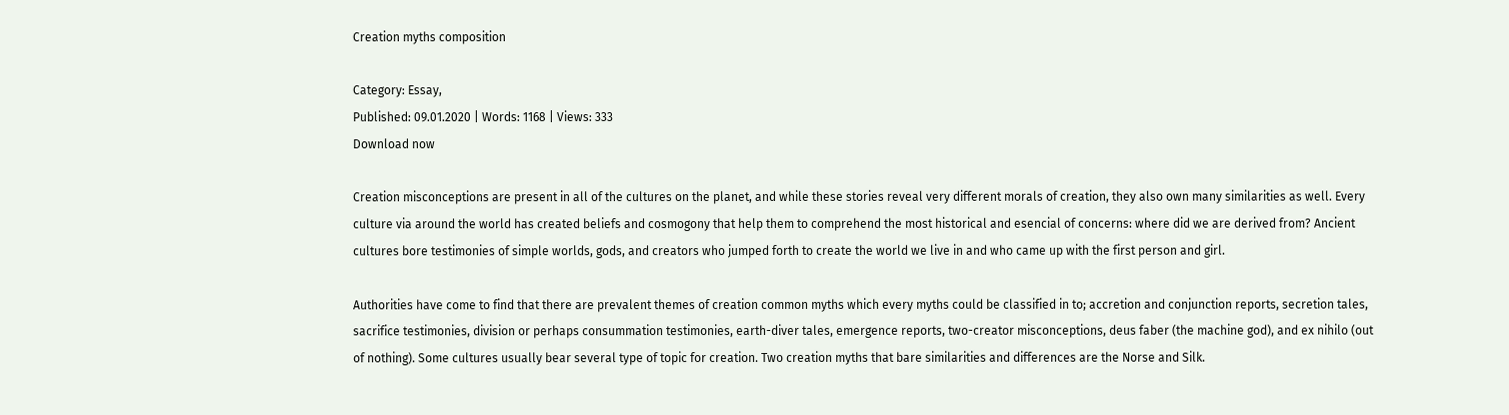Creation myths composition

Category: Essay,
Published: 09.01.2020 | Words: 1168 | Views: 333
Download now

Creation misconceptions are present in all of the cultures on the planet, and while these stories reveal very different morals of creation, they also own many similarities as well. Every culture via around the world has created beliefs and cosmogony that help them to comprehend the most historical and esencial of concerns: where did we are derived from? Ancient cultures bore testimonies of simple worlds, gods, and creators who jumped forth to create the world we live in and who came up with the first person and girl.

Authorities have come to find that there are prevalent themes of creation common myths which every myths could be classified in to; accretion and conjunction reports, secretion tales, sacrifice testimonies, division or perhaps consummation testimonies, earth-diver tales, emergence reports, two-creator misconceptions, deus faber (the machine god), and ex nihilo (out of nothing). Some cultures usually bear several type of topic for creation. Two creation myths that bare similarities and differences are the Norse and Silk.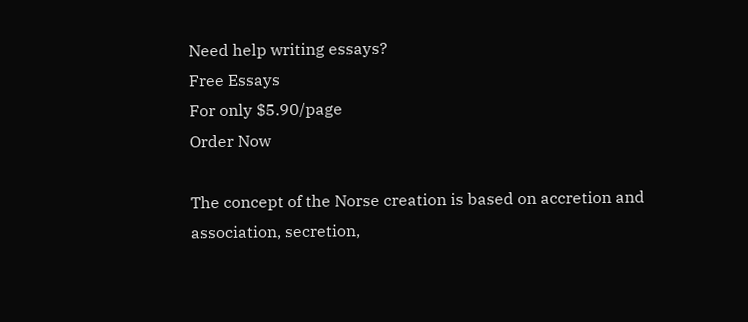Need help writing essays?
Free Essays
For only $5.90/page
Order Now

The concept of the Norse creation is based on accretion and association, secretion,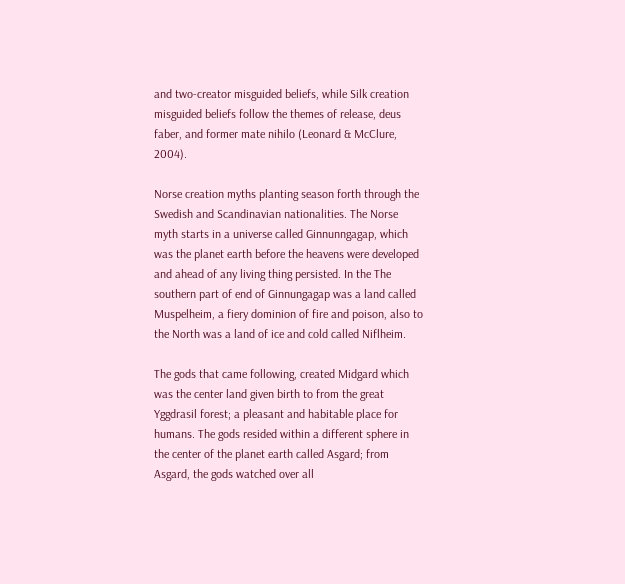and two-creator misguided beliefs, while Silk creation misguided beliefs follow the themes of release, deus faber, and former mate nihilo (Leonard & McClure, 2004).

Norse creation myths planting season forth through the Swedish and Scandinavian nationalities. The Norse myth starts in a universe called Ginnunngagap, which was the planet earth before the heavens were developed and ahead of any living thing persisted. In the The southern part of end of Ginnungagap was a land called Muspelheim, a fiery dominion of fire and poison, also to the North was a land of ice and cold called Niflheim.

The gods that came following, created Midgard which was the center land given birth to from the great Yggdrasil forest; a pleasant and habitable place for humans. The gods resided within a different sphere in the center of the planet earth called Asgard; from Asgard, the gods watched over all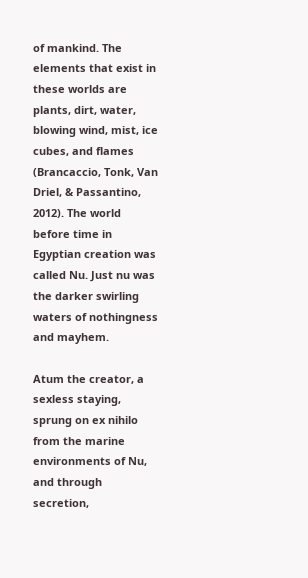of mankind. The elements that exist in these worlds are plants, dirt, water, blowing wind, mist, ice cubes, and flames (Brancaccio, Tonk, Van Driel, & Passantino, 2012). The world before time in Egyptian creation was called Nu. Just nu was the darker swirling waters of nothingness and mayhem.

Atum the creator, a sexless staying, sprung on ex nihilo from the marine environments of Nu, and through secretion,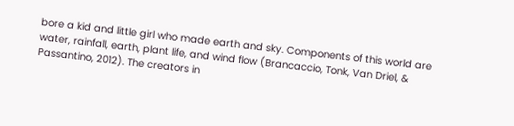bore a kid and little girl who made earth and sky. Components of this world are water, rainfall, earth, plant life, and wind flow (Brancaccio, Tonk, Van Driel, & Passantino, 2012). The creators in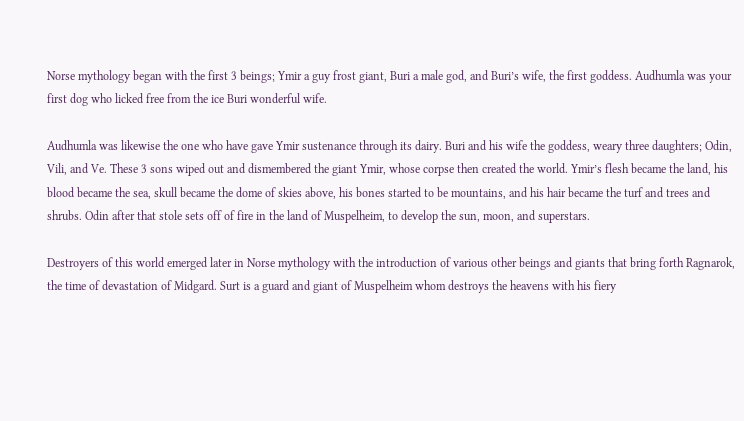Norse mythology began with the first 3 beings; Ymir a guy frost giant, Buri a male god, and Buri’s wife, the first goddess. Audhumla was your first dog who licked free from the ice Buri wonderful wife.

Audhumla was likewise the one who have gave Ymir sustenance through its dairy. Buri and his wife the goddess, weary three daughters; Odin, Vili, and Ve. These 3 sons wiped out and dismembered the giant Ymir, whose corpse then created the world. Ymir’s flesh became the land, his blood became the sea, skull became the dome of skies above, his bones started to be mountains, and his hair became the turf and trees and shrubs. Odin after that stole sets off of fire in the land of Muspelheim, to develop the sun, moon, and superstars.

Destroyers of this world emerged later in Norse mythology with the introduction of various other beings and giants that bring forth Ragnarok, the time of devastation of Midgard. Surt is a guard and giant of Muspelheim whom destroys the heavens with his fiery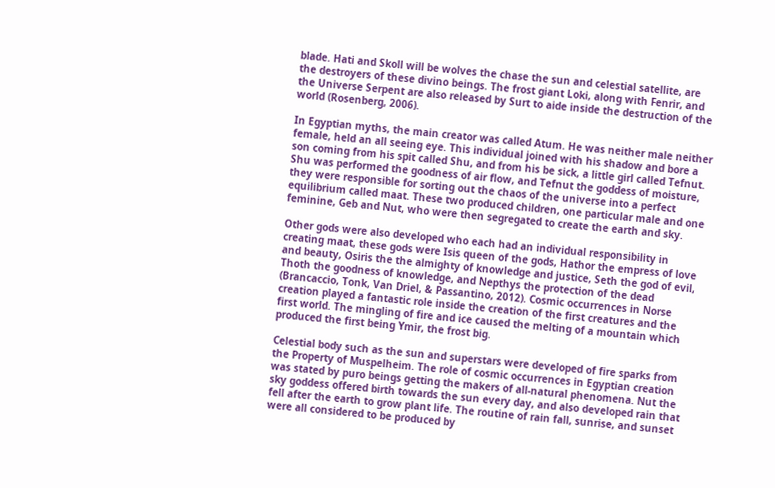blade. Hati and Skoll will be wolves the chase the sun and celestial satellite, are the destroyers of these divino beings. The frost giant Loki, along with Fenrir, and the Universe Serpent are also released by Surt to aide inside the destruction of the world (Rosenberg, 2006).

In Egyptian myths, the main creator was called Atum. He was neither male neither female, held an all seeing eye. This individual joined with his shadow and bore a son coming from his spit called Shu, and from his be sick, a little girl called Tefnut. Shu was performed the goodness of air flow, and Tefnut the goddess of moisture, they were responsible for sorting out the chaos of the universe into a perfect equilibrium called maat. These two produced children, one particular male and one feminine, Geb and Nut, who were then segregated to create the earth and sky.

Other gods were also developed who each had an individual responsibility in creating maat, these gods were Isis queen of the gods, Hathor the empress of love and beauty, Osiris the the almighty of knowledge and justice, Seth the god of evil, Thoth the goodness of knowledge, and Nepthys the protection of the dead (Brancaccio, Tonk, Van Driel, & Passantino, 2012). Cosmic occurrences in Norse creation played a fantastic role inside the creation of the first creatures and the first world. The mingling of fire and ice caused the melting of a mountain which produced the first being Ymir, the frost big.

Celestial body such as the sun and superstars were developed of fire sparks from the Property of Muspelheim. The role of cosmic occurrences in Egyptian creation was stated by puro beings getting the makers of all-natural phenomena. Nut the sky goddess offered birth towards the sun every day, and also developed rain that fell after the earth to grow plant life. The routine of rain fall, sunrise, and sunset were all considered to be produced by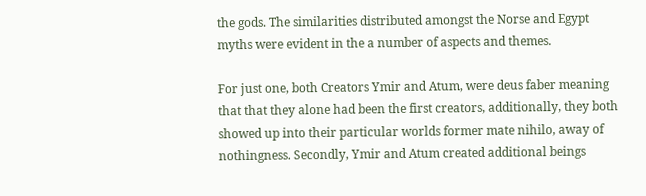the gods. The similarities distributed amongst the Norse and Egypt myths were evident in the a number of aspects and themes.

For just one, both Creators Ymir and Atum, were deus faber meaning that that they alone had been the first creators, additionally, they both showed up into their particular worlds former mate nihilo, away of nothingness. Secondly, Ymir and Atum created additional beings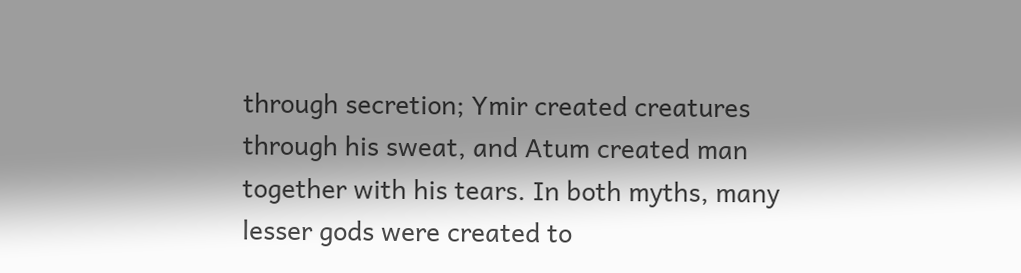through secretion; Ymir created creatures through his sweat, and Atum created man together with his tears. In both myths, many lesser gods were created to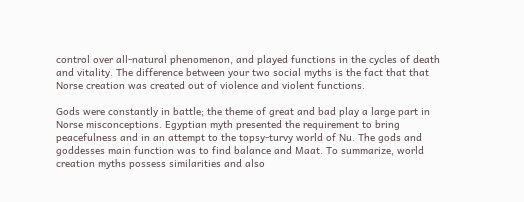control over all-natural phenomenon, and played functions in the cycles of death and vitality. The difference between your two social myths is the fact that that Norse creation was created out of violence and violent functions.

Gods were constantly in battle; the theme of great and bad play a large part in Norse misconceptions. Egyptian myth presented the requirement to bring peacefulness and in an attempt to the topsy-turvy world of Nu. The gods and goddesses main function was to find balance and Maat. To summarize, world creation myths possess similarities and also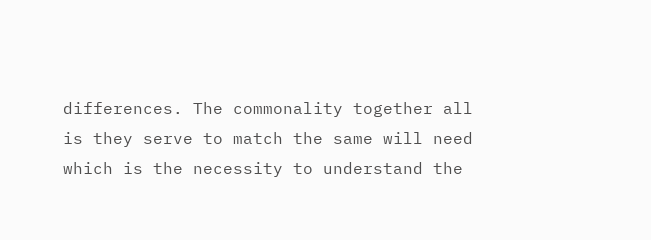differences. The commonality together all is they serve to match the same will need which is the necessity to understand the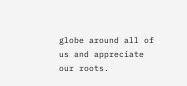globe around all of us and appreciate our roots.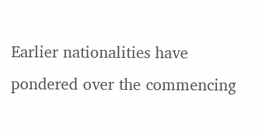Earlier nationalities have pondered over the commencing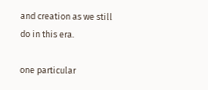and creation as we still do in this era.

one particular